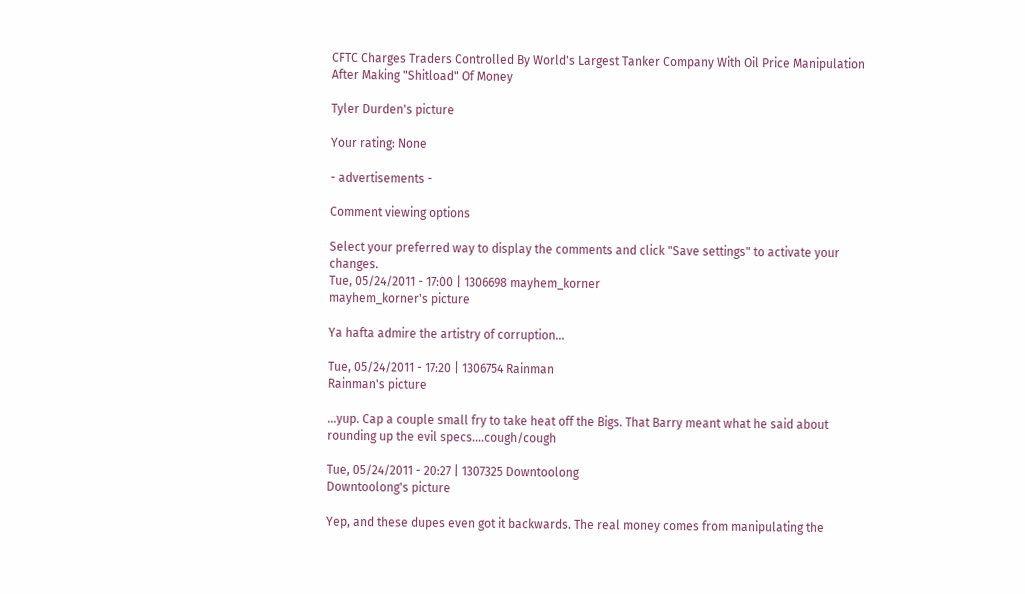CFTC Charges Traders Controlled By World's Largest Tanker Company With Oil Price Manipulation After Making "Shitload" Of Money

Tyler Durden's picture

Your rating: None

- advertisements -

Comment viewing options

Select your preferred way to display the comments and click "Save settings" to activate your changes.
Tue, 05/24/2011 - 17:00 | 1306698 mayhem_korner
mayhem_korner's picture

Ya hafta admire the artistry of corruption...

Tue, 05/24/2011 - 17:20 | 1306754 Rainman
Rainman's picture

...yup. Cap a couple small fry to take heat off the Bigs. That Barry meant what he said about rounding up the evil specs....cough/cough

Tue, 05/24/2011 - 20:27 | 1307325 Downtoolong
Downtoolong's picture

Yep, and these dupes even got it backwards. The real money comes from manipulating the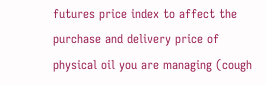futures price index to affect the purchase and delivery price of physical oil you are managing (cough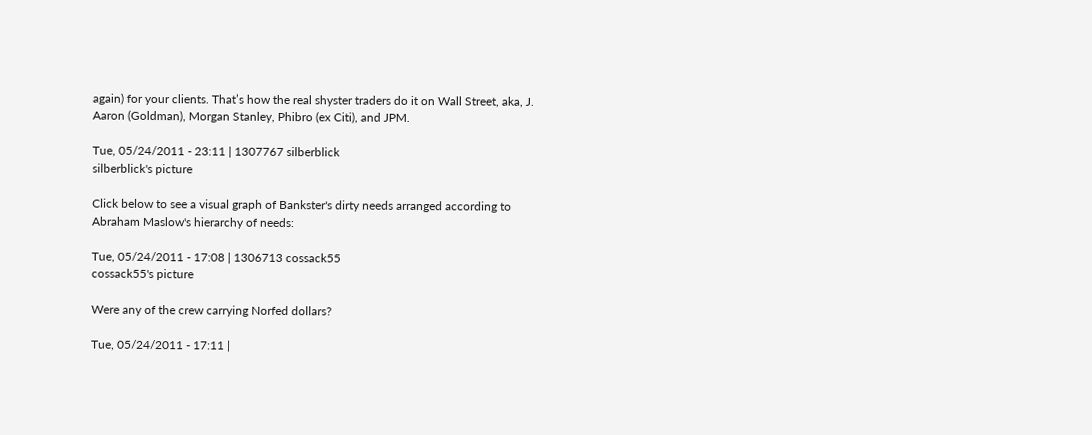again) for your clients. That’s how the real shyster traders do it on Wall Street, aka, J. Aaron (Goldman), Morgan Stanley, Phibro (ex Citi), and JPM.

Tue, 05/24/2011 - 23:11 | 1307767 silberblick
silberblick's picture

Click below to see a visual graph of Bankster's dirty needs arranged according to Abraham Maslow's hierarchy of needs:

Tue, 05/24/2011 - 17:08 | 1306713 cossack55
cossack55's picture

Were any of the crew carrying Norfed dollars?

Tue, 05/24/2011 - 17:11 |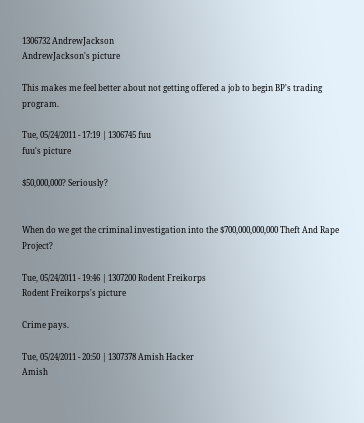1306732 AndrewJackson
AndrewJackson's picture

This makes me feel better about not getting offered a job to begin BP's trading program.

Tue, 05/24/2011 - 17:19 | 1306745 fuu
fuu's picture

$50,000,000? Seriously?


When do we get the criminal investigation into the $700,000,000,000 Theft And Rape Project?

Tue, 05/24/2011 - 19:46 | 1307200 Rodent Freikorps
Rodent Freikorps's picture

Crime pays.

Tue, 05/24/2011 - 20:50 | 1307378 Amish Hacker
Amish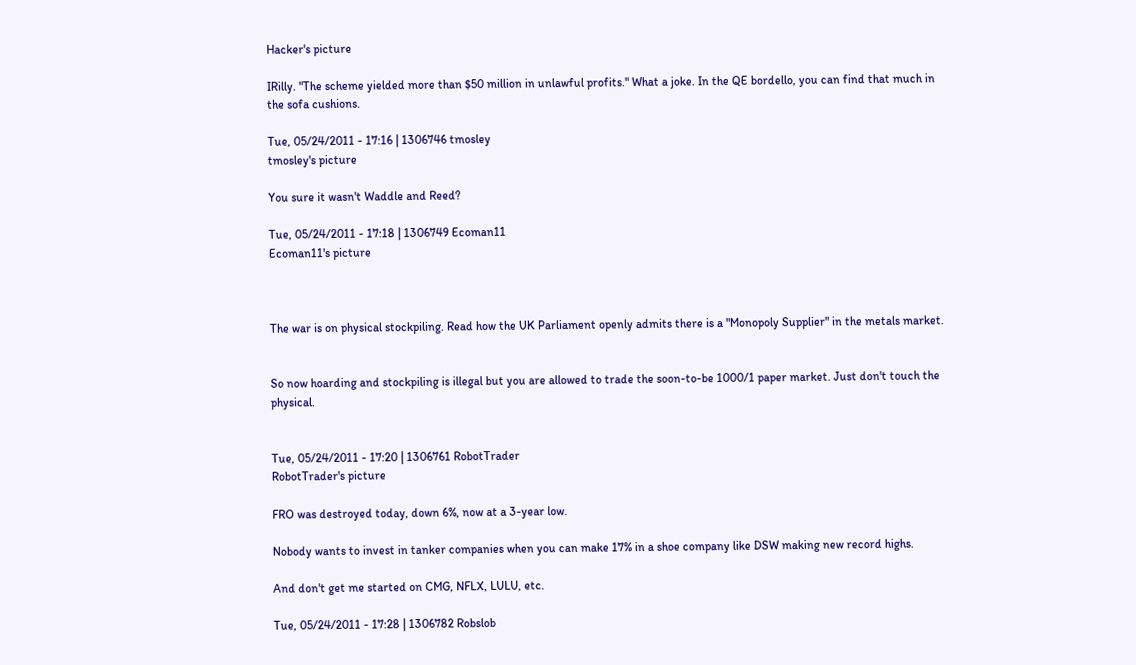Hacker's picture

IRilly. "The scheme yielded more than $50 million in unlawful profits." What a joke. In the QE bordello, you can find that much in the sofa cushions.

Tue, 05/24/2011 - 17:16 | 1306746 tmosley
tmosley's picture

You sure it wasn't Waddle and Reed?

Tue, 05/24/2011 - 17:18 | 1306749 Ecoman11
Ecoman11's picture



The war is on physical stockpiling. Read how the UK Parliament openly admits there is a "Monopoly Supplier" in the metals market.


So now hoarding and stockpiling is illegal but you are allowed to trade the soon-to-be 1000/1 paper market. Just don't touch the physical.


Tue, 05/24/2011 - 17:20 | 1306761 RobotTrader
RobotTrader's picture

FRO was destroyed today, down 6%, now at a 3-year low.

Nobody wants to invest in tanker companies when you can make 17% in a shoe company like DSW making new record highs.

And don't get me started on CMG, NFLX, LULU, etc.

Tue, 05/24/2011 - 17:28 | 1306782 Robslob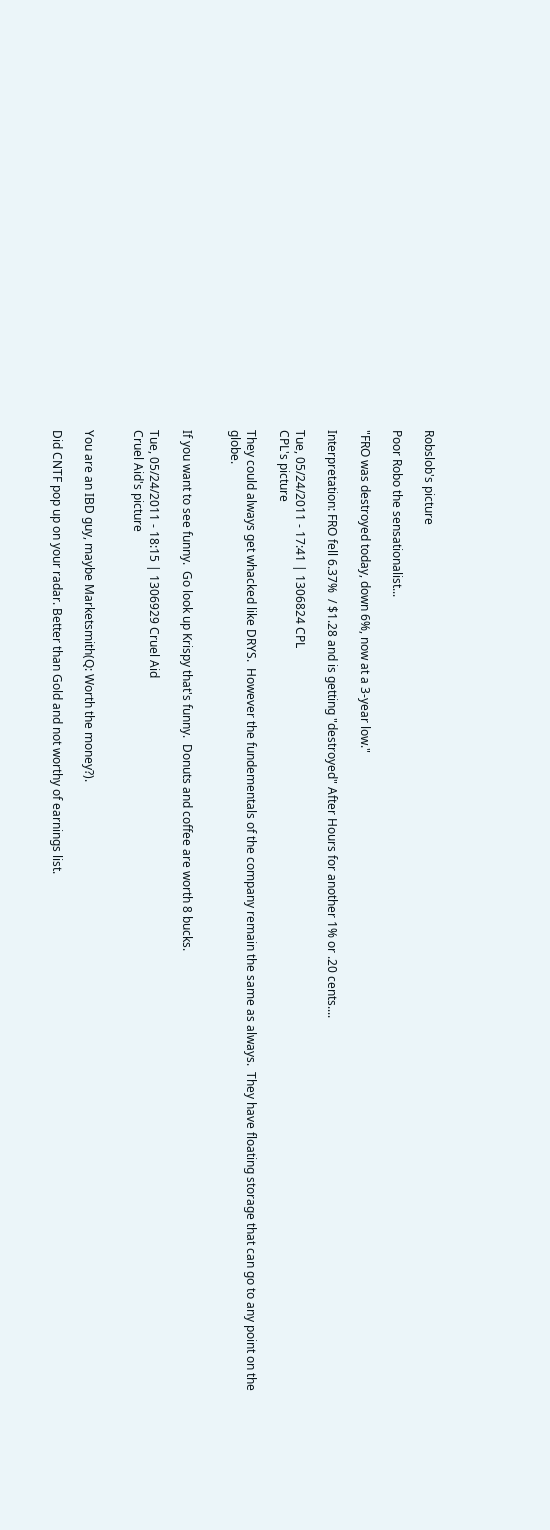Robslob's picture

Poor Robo the sensationalist...

"FRO was destroyed today, down 6%, now at a 3-year low."

Interpretation: FRO fell 6.37%  / $1.28 and is getting "destroyed" After Hours for another 1% or .20 cents....

Tue, 05/24/2011 - 17:41 | 1306824 CPL
CPL's picture

They could always get whacked like DRYS.  However the fundementals of the company remain the same as always.  They have floating storage that can go to any point on the globe.


If you want to see funny.  Go look up Krispy that's funny.  Donuts and coffee are worth 8 bucks.

Tue, 05/24/2011 - 18:15 | 1306929 Cruel Aid
Cruel Aid's picture


You are an IBD guy, maybe Marketsmith(Q: Worth the money?).

Did CNTF pop up on your radar. Better than Gold and not worthy of earnings list.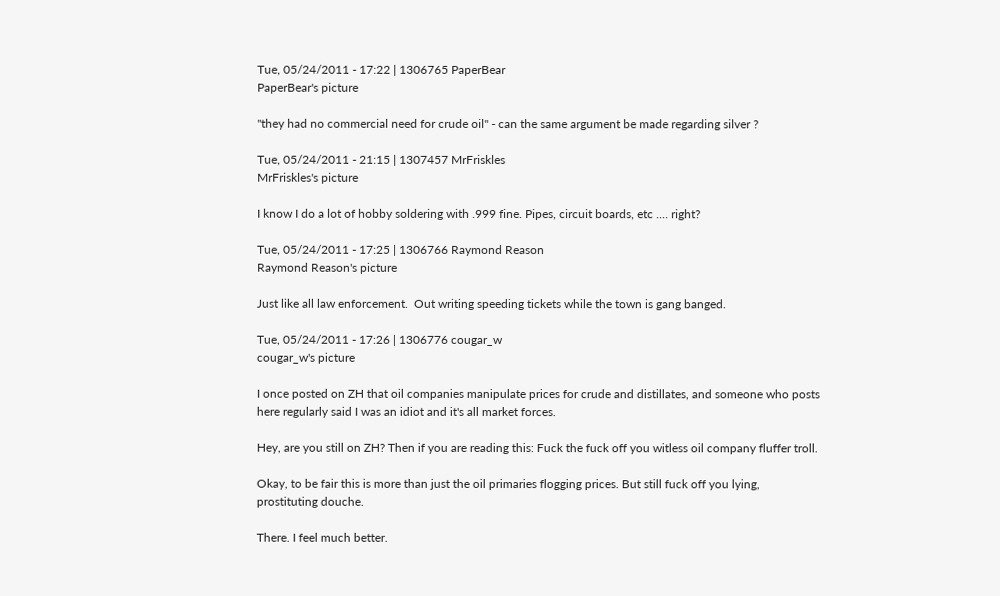Tue, 05/24/2011 - 17:22 | 1306765 PaperBear
PaperBear's picture

"they had no commercial need for crude oil" - can the same argument be made regarding silver ?

Tue, 05/24/2011 - 21:15 | 1307457 MrFriskles
MrFriskles's picture

I know I do a lot of hobby soldering with .999 fine. Pipes, circuit boards, etc .... right?

Tue, 05/24/2011 - 17:25 | 1306766 Raymond Reason
Raymond Reason's picture

Just like all law enforcement.  Out writing speeding tickets while the town is gang banged.

Tue, 05/24/2011 - 17:26 | 1306776 cougar_w
cougar_w's picture

I once posted on ZH that oil companies manipulate prices for crude and distillates, and someone who posts here regularly said I was an idiot and it's all market forces.

Hey, are you still on ZH? Then if you are reading this: Fuck the fuck off you witless oil company fluffer troll.

Okay, to be fair this is more than just the oil primaries flogging prices. But still fuck off you lying, prostituting douche.

There. I feel much better.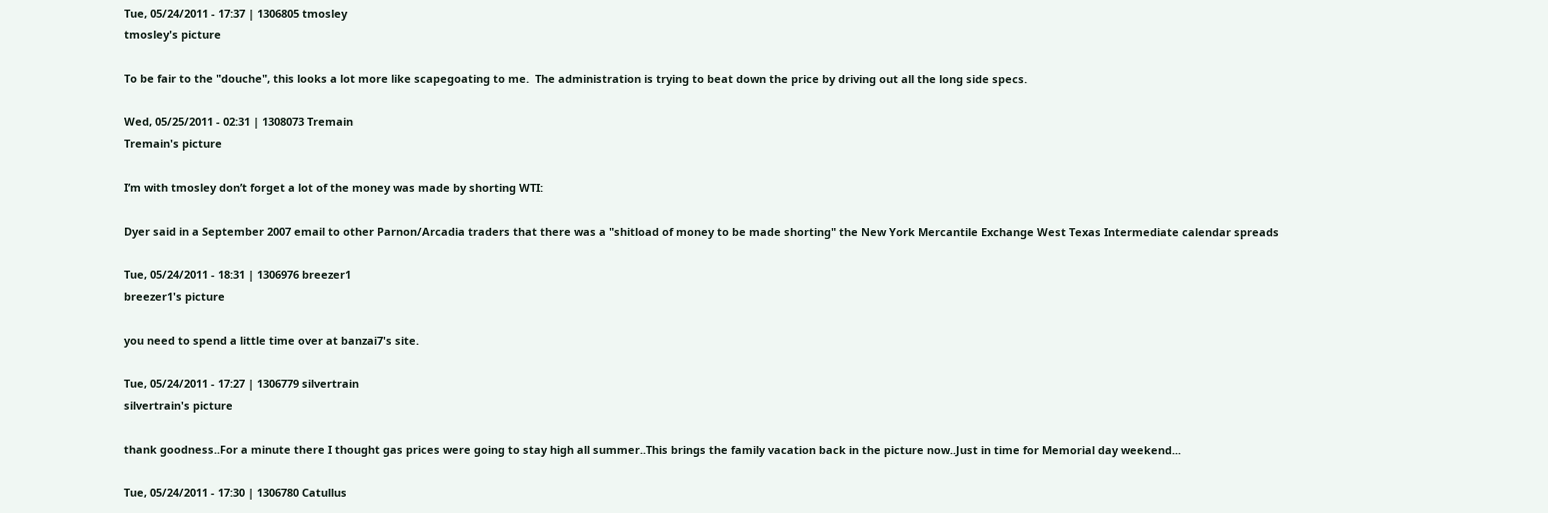Tue, 05/24/2011 - 17:37 | 1306805 tmosley
tmosley's picture

To be fair to the "douche", this looks a lot more like scapegoating to me.  The administration is trying to beat down the price by driving out all the long side specs.

Wed, 05/25/2011 - 02:31 | 1308073 Tremain
Tremain's picture

I’m with tmosley don’t forget a lot of the money was made by shorting WTI:

Dyer said in a September 2007 email to other Parnon/Arcadia traders that there was a "shitload of money to be made shorting" the New York Mercantile Exchange West Texas Intermediate calendar spreads

Tue, 05/24/2011 - 18:31 | 1306976 breezer1
breezer1's picture

you need to spend a little time over at banzai7's site.

Tue, 05/24/2011 - 17:27 | 1306779 silvertrain
silvertrain's picture

thank goodness..For a minute there I thought gas prices were going to stay high all summer..This brings the family vacation back in the picture now..Just in time for Memorial day weekend...

Tue, 05/24/2011 - 17:30 | 1306780 Catullus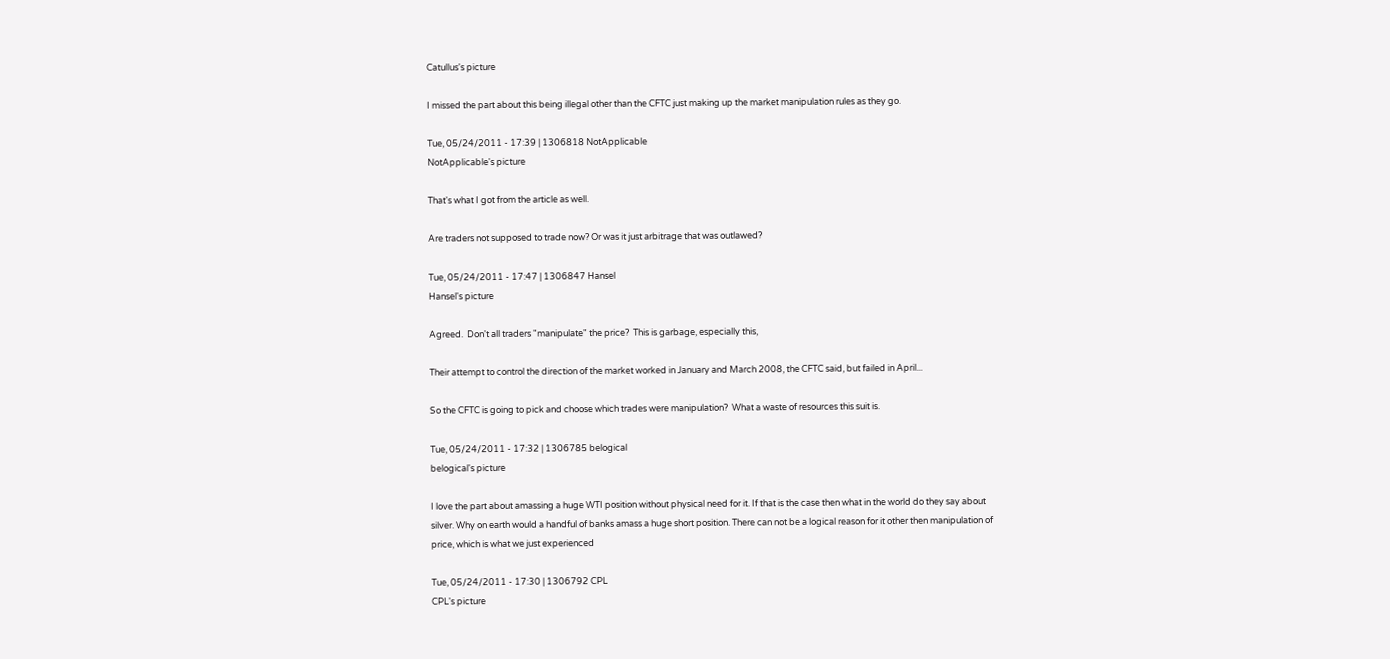Catullus's picture

I missed the part about this being illegal other than the CFTC just making up the market manipulation rules as they go.

Tue, 05/24/2011 - 17:39 | 1306818 NotApplicable
NotApplicable's picture

That's what I got from the article as well.

Are traders not supposed to trade now? Or was it just arbitrage that was outlawed?

Tue, 05/24/2011 - 17:47 | 1306847 Hansel
Hansel's picture

Agreed.  Don't all traders "manipulate" the price?  This is garbage, especially this,

Their attempt to control the direction of the market worked in January and March 2008, the CFTC said, but failed in April...

So the CFTC is going to pick and choose which trades were manipulation?  What a waste of resources this suit is.

Tue, 05/24/2011 - 17:32 | 1306785 belogical
belogical's picture

I love the part about amassing a huge WTI position without physical need for it. If that is the case then what in the world do they say about silver. Why on earth would a handful of banks amass a huge short position. There can not be a logical reason for it other then manipulation of price, which is what we just experienced

Tue, 05/24/2011 - 17:30 | 1306792 CPL
CPL's picture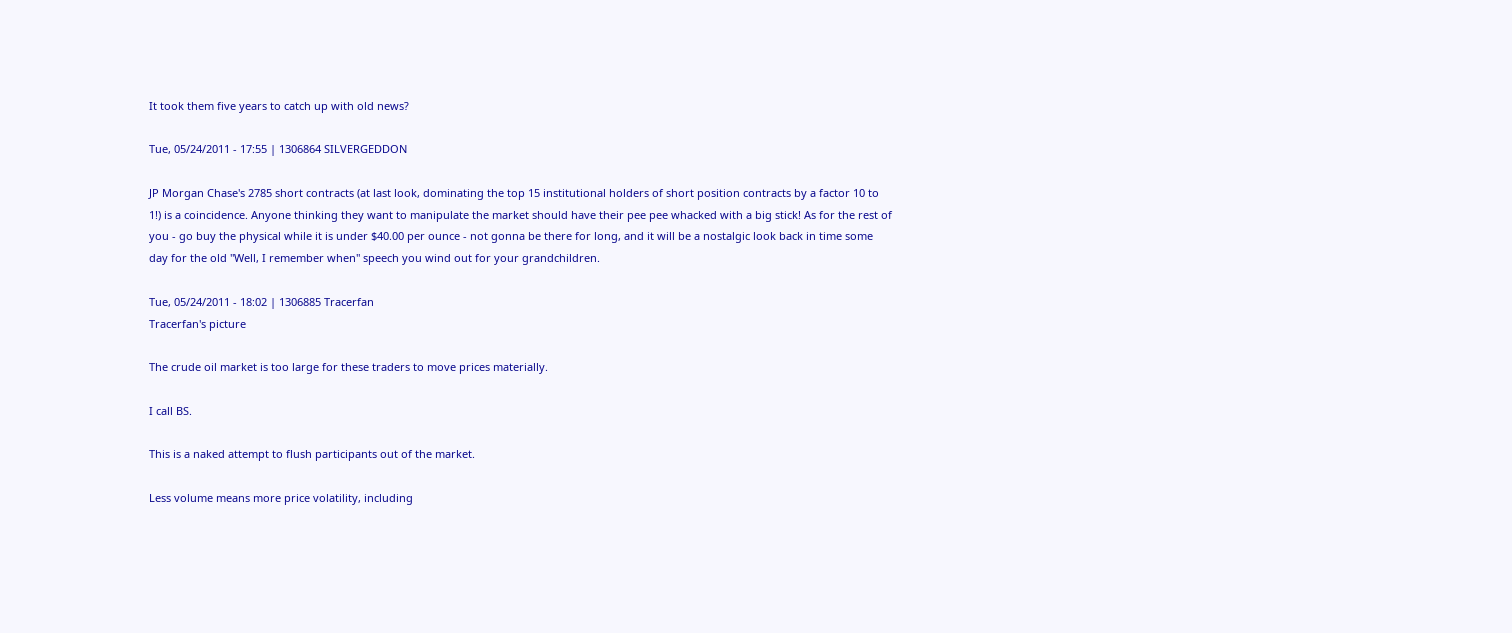It took them five years to catch up with old news?

Tue, 05/24/2011 - 17:55 | 1306864 SILVERGEDDON

JP Morgan Chase's 2785 short contracts (at last look, dominating the top 15 institutional holders of short position contracts by a factor 10 to 1!) is a coincidence. Anyone thinking they want to manipulate the market should have their pee pee whacked with a big stick! As for the rest of you - go buy the physical while it is under $40.00 per ounce - not gonna be there for long, and it will be a nostalgic look back in time some day for the old "Well, I remember when" speech you wind out for your grandchildren.

Tue, 05/24/2011 - 18:02 | 1306885 Tracerfan
Tracerfan's picture

The crude oil market is too large for these traders to move prices materially.

I call BS.

This is a naked attempt to flush participants out of the market.

Less volume means more price volatility, including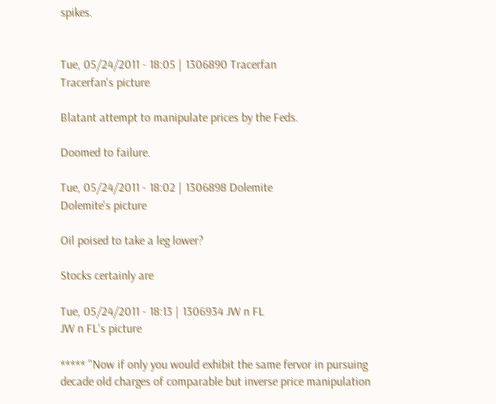spikes.


Tue, 05/24/2011 - 18:05 | 1306890 Tracerfan
Tracerfan's picture

Blatant attempt to manipulate prices by the Feds.

Doomed to failure.

Tue, 05/24/2011 - 18:02 | 1306898 Dolemite
Dolemite's picture

Oil poised to take a leg lower?

Stocks certainly are

Tue, 05/24/2011 - 18:13 | 1306934 JW n FL
JW n FL's picture

***** "Now if only you would exhibit the same fervor in pursuing decade old charges of comparable but inverse price manipulation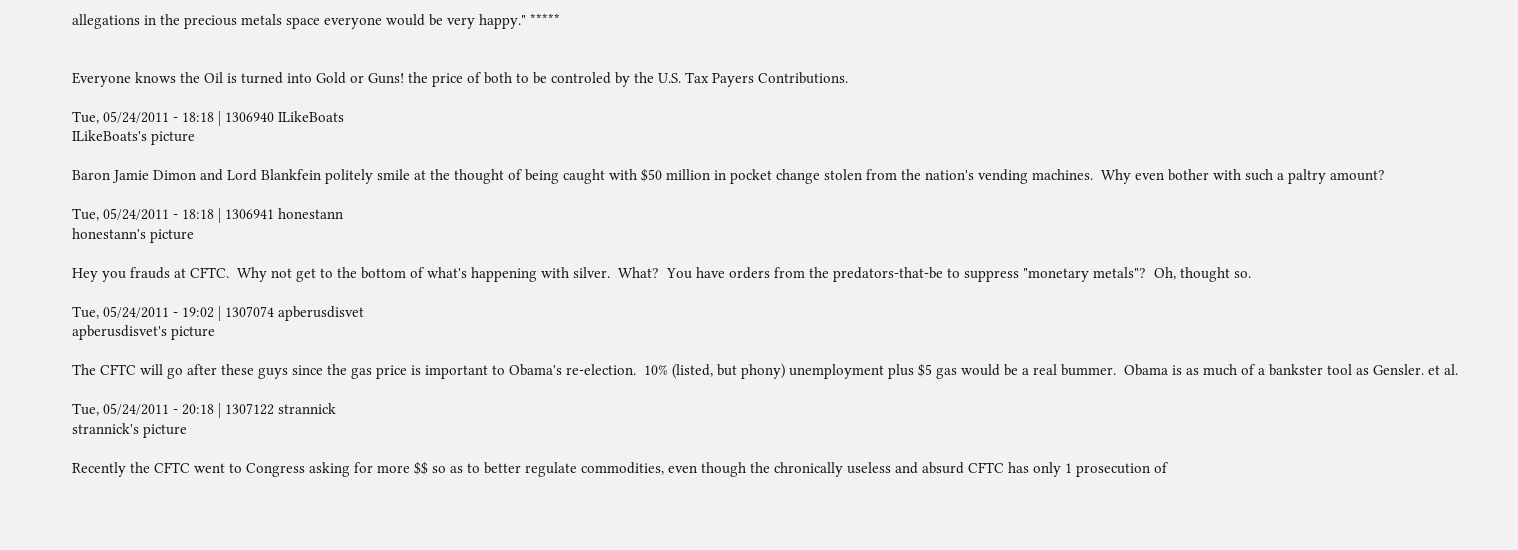allegations in the precious metals space everyone would be very happy." *****


Everyone knows the Oil is turned into Gold or Guns! the price of both to be controled by the U.S. Tax Payers Contributions.

Tue, 05/24/2011 - 18:18 | 1306940 ILikeBoats
ILikeBoats's picture

Baron Jamie Dimon and Lord Blankfein politely smile at the thought of being caught with $50 million in pocket change stolen from the nation's vending machines.  Why even bother with such a paltry amount?

Tue, 05/24/2011 - 18:18 | 1306941 honestann
honestann's picture

Hey you frauds at CFTC.  Why not get to the bottom of what's happening with silver.  What?  You have orders from the predators-that-be to suppress "monetary metals"?  Oh, thought so.

Tue, 05/24/2011 - 19:02 | 1307074 apberusdisvet
apberusdisvet's picture

The CFTC will go after these guys since the gas price is important to Obama's re-election.  10% (listed, but phony) unemployment plus $5 gas would be a real bummer.  Obama is as much of a bankster tool as Gensler. et al.

Tue, 05/24/2011 - 20:18 | 1307122 strannick
strannick's picture

Recently the CFTC went to Congress asking for more $$ so as to better regulate commodities, even though the chronically useless and absurd CFTC has only 1 prosecution of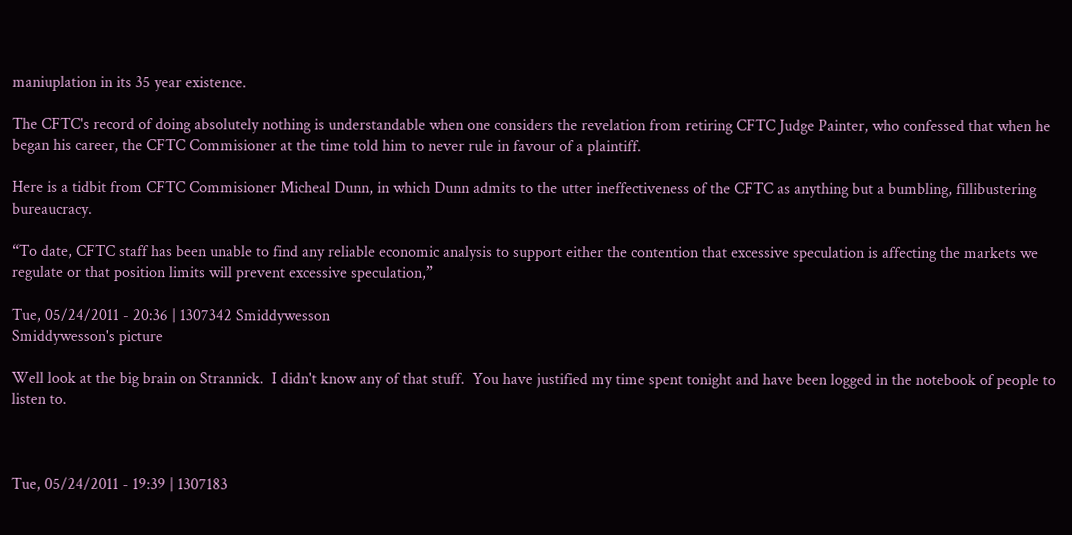maniuplation in its 35 year existence.

The CFTC's record of doing absolutely nothing is understandable when one considers the revelation from retiring CFTC Judge Painter, who confessed that when he began his career, the CFTC Commisioner at the time told him to never rule in favour of a plaintiff.

Here is a tidbit from CFTC Commisioner Micheal Dunn, in which Dunn admits to the utter ineffectiveness of the CFTC as anything but a bumbling, fillibustering bureaucracy.

“To date, CFTC staff has been unable to find any reliable economic analysis to support either the contention that excessive speculation is affecting the markets we regulate or that position limits will prevent excessive speculation,”

Tue, 05/24/2011 - 20:36 | 1307342 Smiddywesson
Smiddywesson's picture

Well look at the big brain on Strannick.  I didn't know any of that stuff.  You have justified my time spent tonight and have been logged in the notebook of people to listen to.



Tue, 05/24/2011 - 19:39 | 1307183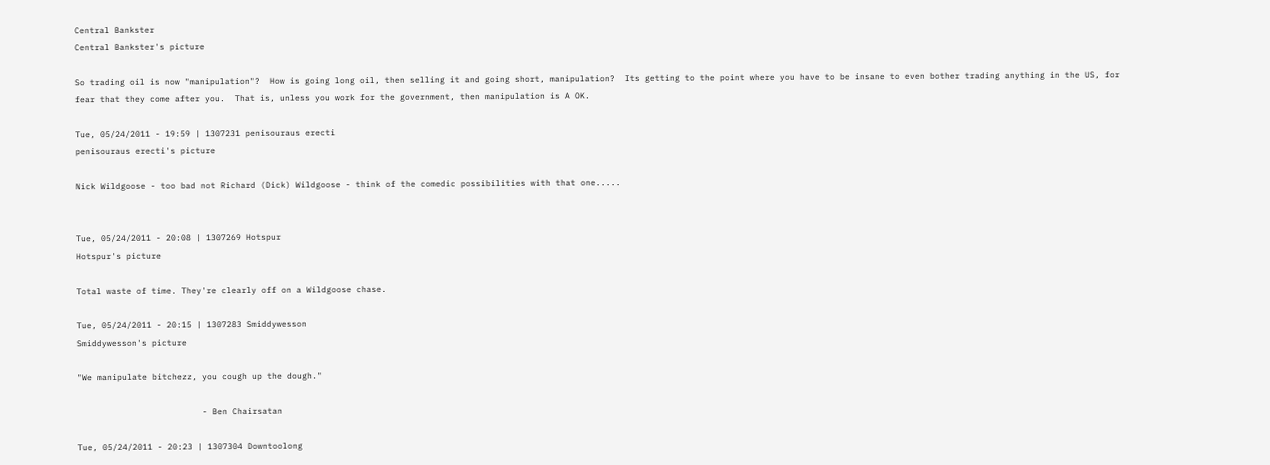Central Bankster
Central Bankster's picture

So trading oil is now "manipulation"?  How is going long oil, then selling it and going short, manipulation?  Its getting to the point where you have to be insane to even bother trading anything in the US, for fear that they come after you.  That is, unless you work for the government, then manipulation is A OK.

Tue, 05/24/2011 - 19:59 | 1307231 penisouraus erecti
penisouraus erecti's picture

Nick Wildgoose - too bad not Richard (Dick) Wildgoose - think of the comedic possibilities with that one.....


Tue, 05/24/2011 - 20:08 | 1307269 Hotspur
Hotspur's picture

Total waste of time. They're clearly off on a Wildgoose chase.

Tue, 05/24/2011 - 20:15 | 1307283 Smiddywesson
Smiddywesson's picture

"We manipulate bitchezz, you cough up the dough."

                         - Ben Chairsatan

Tue, 05/24/2011 - 20:23 | 1307304 Downtoolong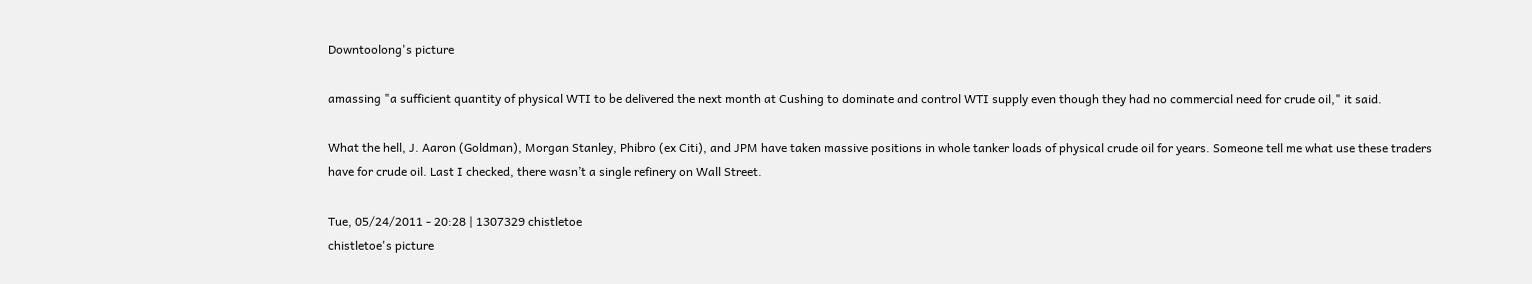Downtoolong's picture

amassing "a sufficient quantity of physical WTI to be delivered the next month at Cushing to dominate and control WTI supply even though they had no commercial need for crude oil," it said.

What the hell, J. Aaron (Goldman), Morgan Stanley, Phibro (ex Citi), and JPM have taken massive positions in whole tanker loads of physical crude oil for years. Someone tell me what use these traders have for crude oil. Last I checked, there wasn’t a single refinery on Wall Street.

Tue, 05/24/2011 - 20:28 | 1307329 chistletoe
chistletoe's picture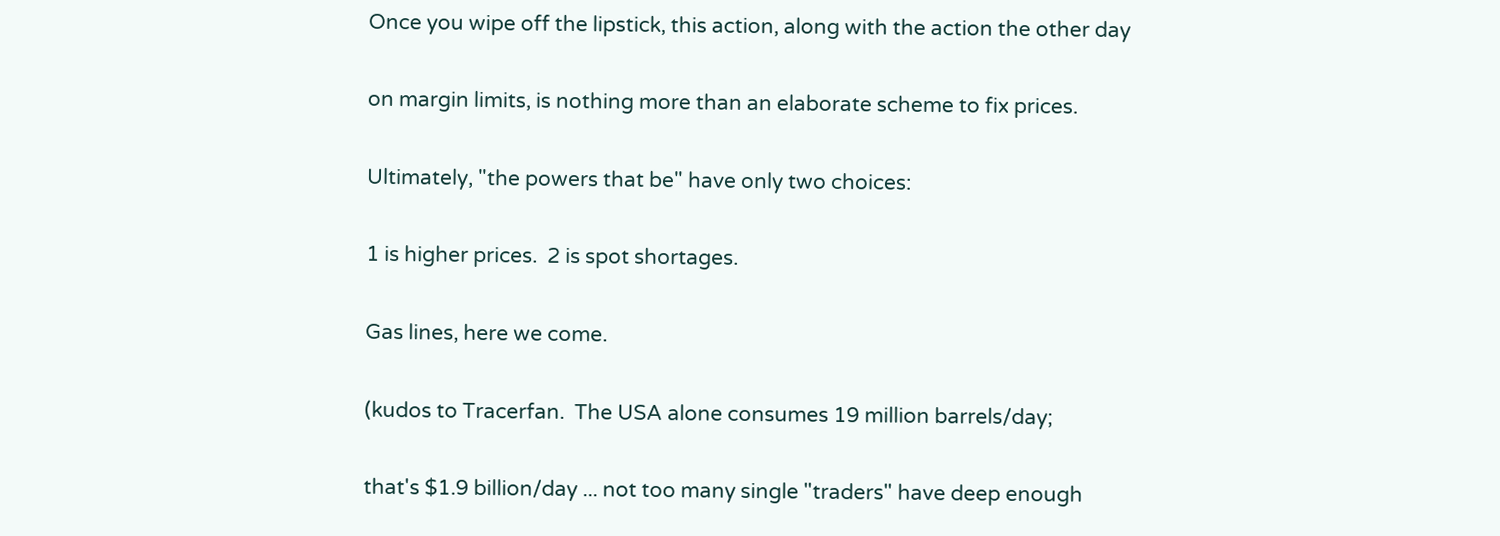Once you wipe off the lipstick, this action, along with the action the other day

on margin limits, is nothing more than an elaborate scheme to fix prices.

Ultimately, "the powers that be" have only two choices:

1 is higher prices.  2 is spot shortages.

Gas lines, here we come.

(kudos to Tracerfan.  The USA alone consumes 19 million barrels/day;

that's $1.9 billion/day ... not too many single "traders" have deep enough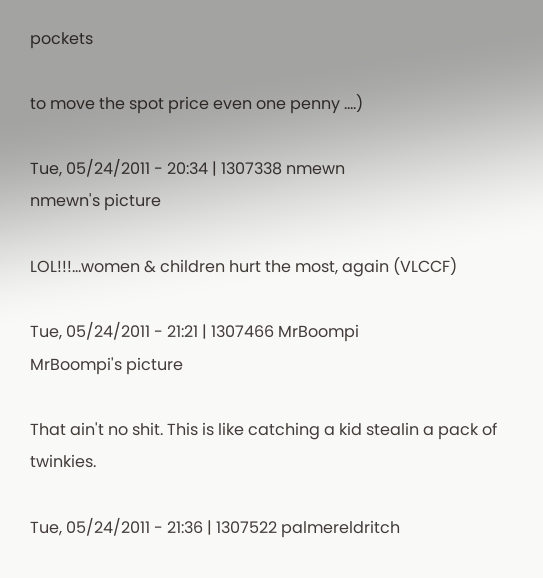pockets

to move the spot price even one penny ....)

Tue, 05/24/2011 - 20:34 | 1307338 nmewn
nmewn's picture

LOL!!!...women & children hurt the most, again (VLCCF)

Tue, 05/24/2011 - 21:21 | 1307466 MrBoompi
MrBoompi's picture

That ain't no shit. This is like catching a kid stealin a pack of twinkies.

Tue, 05/24/2011 - 21:36 | 1307522 palmereldritch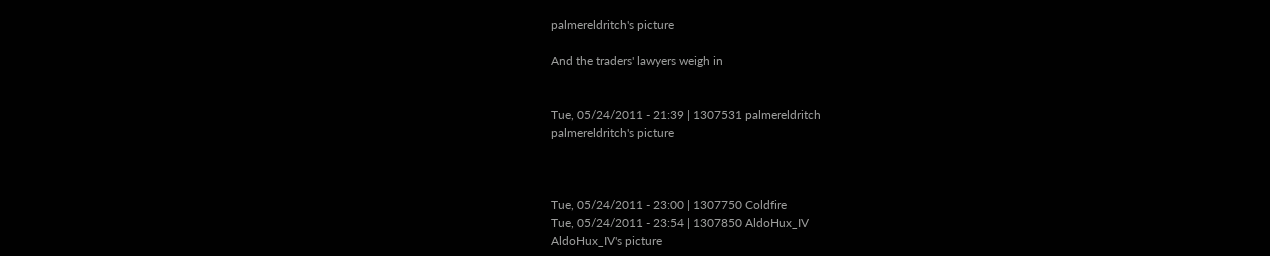palmereldritch's picture

And the traders' lawyers weigh in


Tue, 05/24/2011 - 21:39 | 1307531 palmereldritch
palmereldritch's picture



Tue, 05/24/2011 - 23:00 | 1307750 Coldfire
Tue, 05/24/2011 - 23:54 | 1307850 AldoHux_IV
AldoHux_IV's picture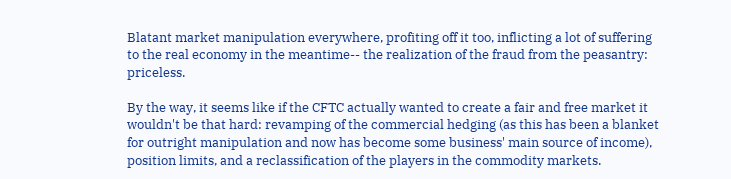Blatant market manipulation everywhere, profiting off it too, inflicting a lot of suffering to the real economy in the meantime-- the realization of the fraud from the peasantry: priceless.

By the way, it seems like if the CFTC actually wanted to create a fair and free market it wouldn't be that hard: revamping of the commercial hedging (as this has been a blanket for outright manipulation and now has become some business' main source of income), position limits, and a reclassification of the players in the commodity markets.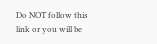Do NOT follow this link or you will be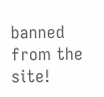banned from the site!